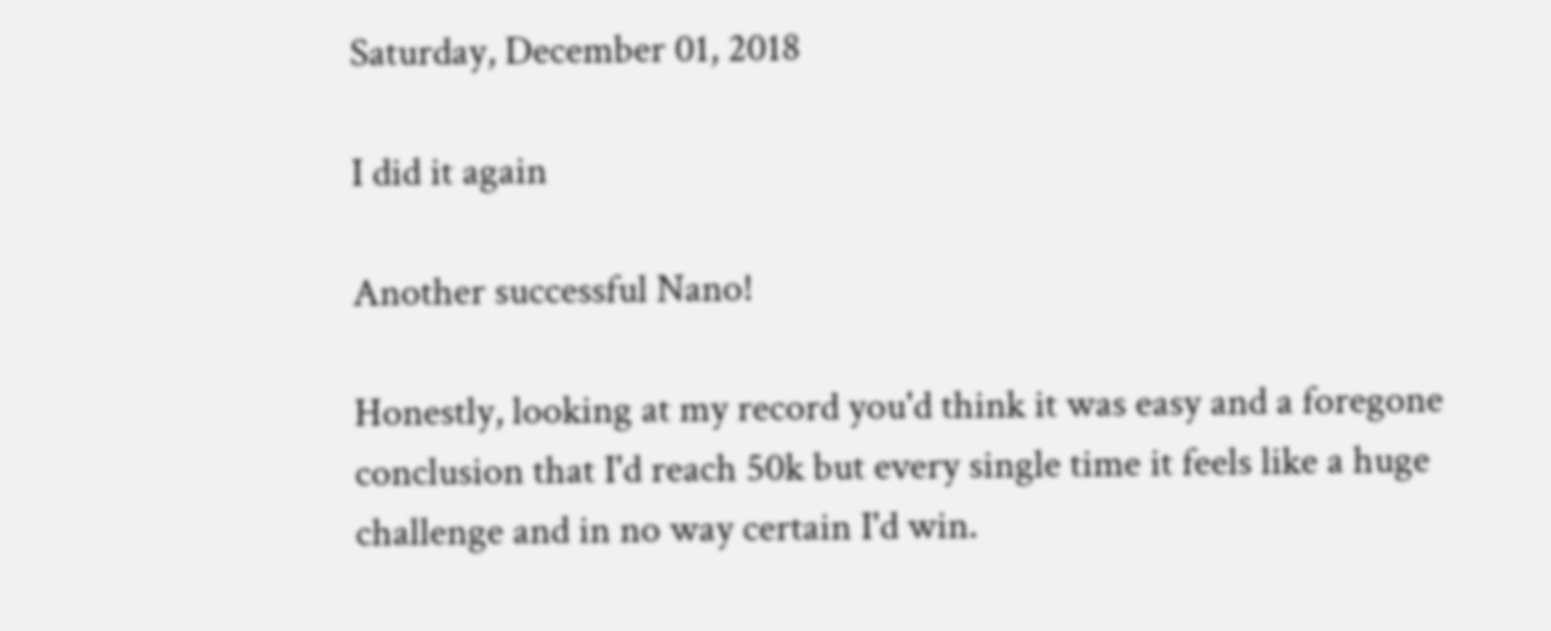Saturday, December 01, 2018

I did it again

Another successful Nano!

Honestly, looking at my record you'd think it was easy and a foregone conclusion that I'd reach 50k but every single time it feels like a huge challenge and in no way certain I'd win.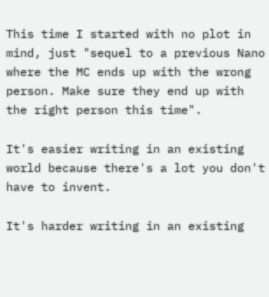This time I started with no plot in mind, just "sequel to a previous Nano where the MC ends up with the wrong person. Make sure they end up with the right person this time".

It's easier writing in an existing world because there's a lot you don't have to invent.

It's harder writing in an existing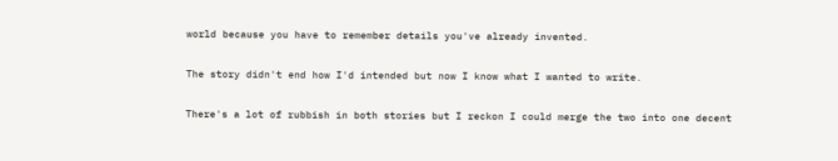world because you have to remember details you've already invented.

The story didn't end how I'd intended but now I know what I wanted to write.

There's a lot of rubbish in both stories but I reckon I could merge the two into one decent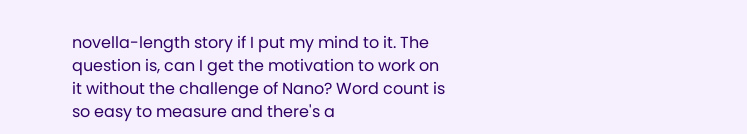novella-length story if I put my mind to it. The question is, can I get the motivation to work on it without the challenge of Nano? Word count is so easy to measure and there's a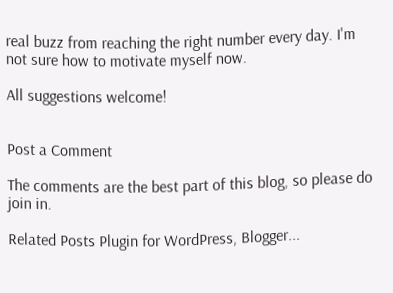real buzz from reaching the right number every day. I'm not sure how to motivate myself now.

All suggestions welcome!


Post a Comment

The comments are the best part of this blog, so please do join in.

Related Posts Plugin for WordPress, Blogger...